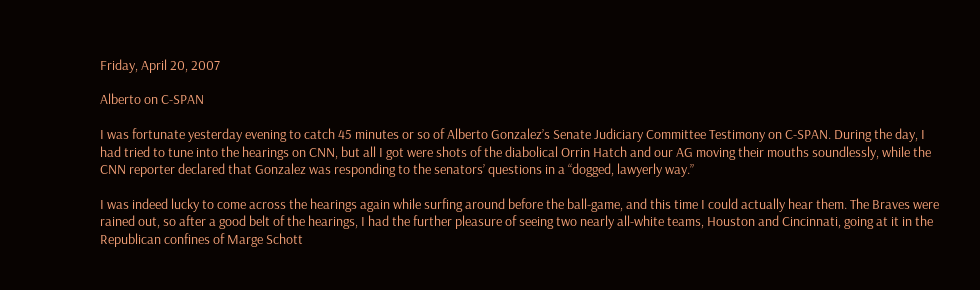Friday, April 20, 2007

Alberto on C-SPAN

I was fortunate yesterday evening to catch 45 minutes or so of Alberto Gonzalez’s Senate Judiciary Committee Testimony on C-SPAN. During the day, I had tried to tune into the hearings on CNN, but all I got were shots of the diabolical Orrin Hatch and our AG moving their mouths soundlessly, while the CNN reporter declared that Gonzalez was responding to the senators’ questions in a “dogged, lawyerly way.”

I was indeed lucky to come across the hearings again while surfing around before the ball-game, and this time I could actually hear them. The Braves were rained out, so after a good belt of the hearings, I had the further pleasure of seeing two nearly all-white teams, Houston and Cincinnati, going at it in the Republican confines of Marge Schott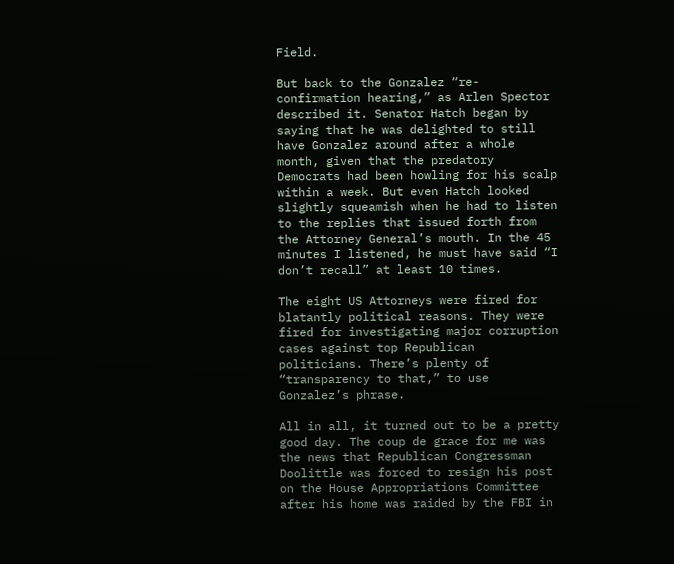Field.

But back to the Gonzalez “re-confirmation hearing,” as Arlen Spector described it. Senator Hatch began by saying that he was delighted to still have Gonzalez around after a whole month, given that the predatory Democrats had been howling for his scalp within a week. But even Hatch looked slightly squeamish when he had to listen to the replies that issued forth from the Attorney General’s mouth. In the 45 minutes I listened, he must have said “I don’t recall” at least 10 times.

The eight US Attorneys were fired for blatantly political reasons. They were fired for investigating major corruption cases against top Republican politicians. There’s plenty of “transparency to that,” to use Gonzalez’s phrase.

All in all, it turned out to be a pretty good day. The coup de grace for me was the news that Republican Congressman Doolittle was forced to resign his post on the House Appropriations Committee after his home was raided by the FBI in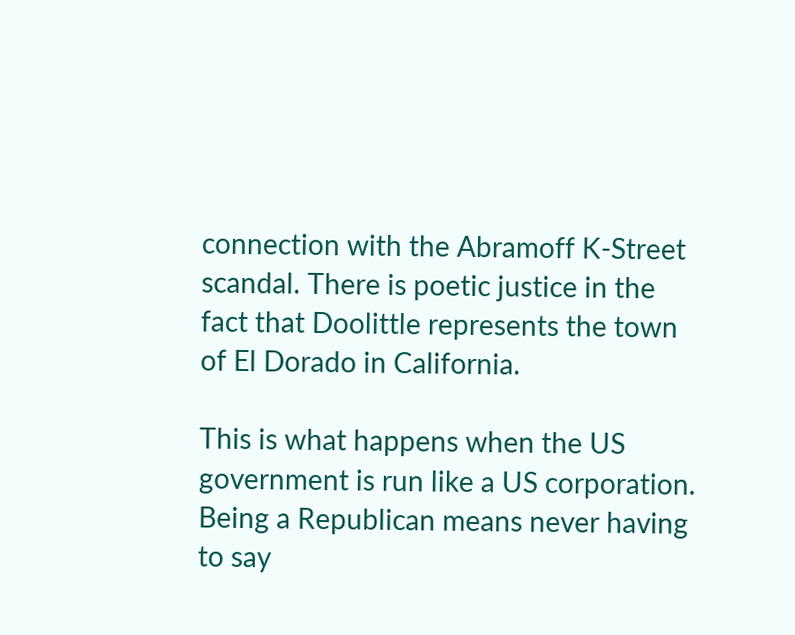connection with the Abramoff K-Street scandal. There is poetic justice in the fact that Doolittle represents the town of El Dorado in California.

This is what happens when the US government is run like a US corporation. Being a Republican means never having to say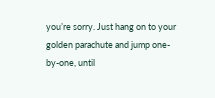you’re sorry. Just hang on to your golden parachute and jump one-by-one, until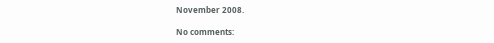November 2008.

No comments: